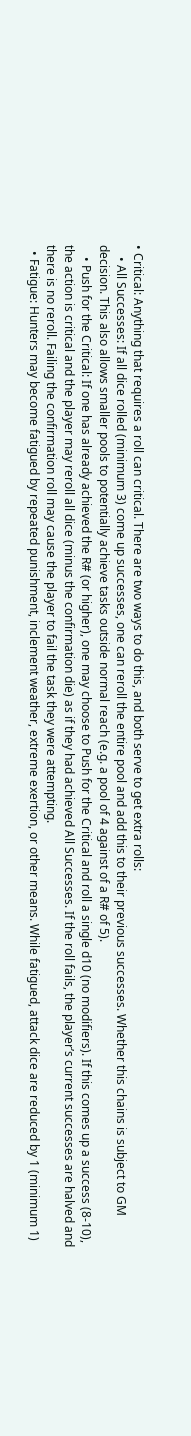• Critical: Anything that requires a roll can critical. There are two ways to do this, and both serve to get extra rolls:
    • All Successes: If all dice rolled (minimum 3) come up successes, one can reroll the entire pool and add this to their previous successes. Whether this chains is subject to GM decision. This also allows smaller pools to potentially achieve tasks outside normal reach (e.g. a pool of 4 against of a R# of 5).
    • Push for the Critical: If one has already achieved the R# (or higher), one may choose to Push for the Critical and roll a single d10 (no modifiers). If this comes up a success (8-10), the action is critical and the player may reroll all dice (minus the confirmation die) as if they had achieved All Successes. If the roll fails, the player’s current successes are halved and there is no reroll. Failing the confirmation roll may cause the player to fail the task they were attempting.
  • Fatigue: Hunters may become fatigued by repeated punishment, inclement weather, extreme exertion, or other means. While fatigued, attack dice are reduced by 1 (minimum 1)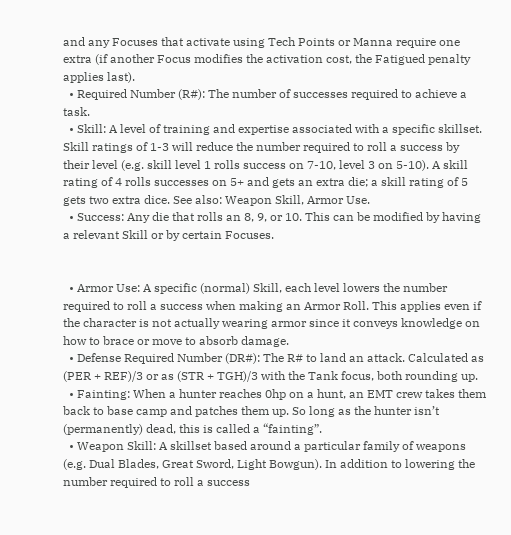and any Focuses that activate using Tech Points or Manna require one extra (if another Focus modifies the activation cost, the Fatigued penalty applies last).
  • Required Number (R#): The number of successes required to achieve a task.
  • Skill: A level of training and expertise associated with a specific skillset. Skill ratings of 1-3 will reduce the number required to roll a success by their level (e.g. skill level 1 rolls success on 7-10, level 3 on 5-10). A skill rating of 4 rolls successes on 5+ and gets an extra die; a skill rating of 5 gets two extra dice. See also: Weapon Skill, Armor Use.
  • Success: Any die that rolls an 8, 9, or 10. This can be modified by having a relevant Skill or by certain Focuses.


  • Armor Use: A specific (normal) Skill, each level lowers the number required to roll a success when making an Armor Roll. This applies even if the character is not actually wearing armor since it conveys knowledge on how to brace or move to absorb damage.
  • Defense Required Number (DR#): The R# to land an attack. Calculated as (PER + REF)/3 or as (STR + TGH)/3 with the Tank focus, both rounding up.
  • Fainting: When a hunter reaches 0hp on a hunt, an EMT crew takes them back to base camp and patches them up. So long as the hunter isn’t (permanently) dead, this is called a “fainting”.
  • Weapon Skill: A skillset based around a particular family of weapons (e.g. Dual Blades, Great Sword, Light Bowgun). In addition to lowering the number required to roll a success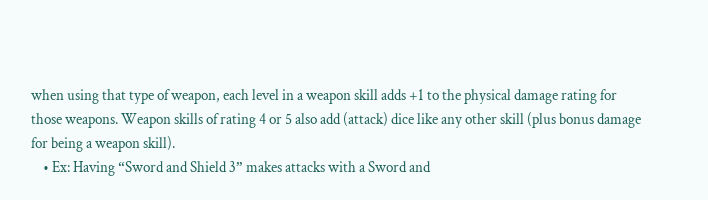when using that type of weapon, each level in a weapon skill adds +1 to the physical damage rating for those weapons. Weapon skills of rating 4 or 5 also add (attack) dice like any other skill (plus bonus damage for being a weapon skill).
    • Ex: Having “Sword and Shield 3” makes attacks with a Sword and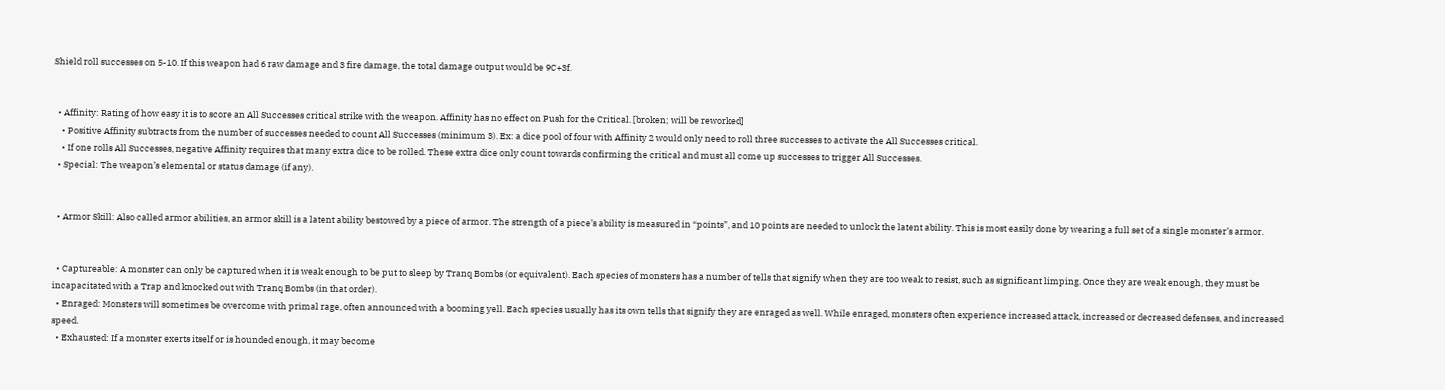Shield roll successes on 5-10. If this weapon had 6 raw damage and 3 fire damage, the total damage output would be 9C+3f.


  • Affinity: Rating of how easy it is to score an All Successes critical strike with the weapon. Affinity has no effect on Push for the Critical. [broken; will be reworked]
    • Positive Affinity subtracts from the number of successes needed to count All Successes (minimum 3). Ex: a dice pool of four with Affinity 2 would only need to roll three successes to activate the All Successes critical.
    • If one rolls All Successes, negative Affinity requires that many extra dice to be rolled. These extra dice only count towards confirming the critical and must all come up successes to trigger All Successes.
  • Special: The weapon’s elemental or status damage (if any).


  • Armor Skill: Also called armor abilities, an armor skill is a latent ability bestowed by a piece of armor. The strength of a piece’s ability is measured in “points”, and 10 points are needed to unlock the latent ability. This is most easily done by wearing a full set of a single monster’s armor.


  • Captureable: A monster can only be captured when it is weak enough to be put to sleep by Tranq Bombs (or equivalent). Each species of monsters has a number of tells that signify when they are too weak to resist, such as significant limping. Once they are weak enough, they must be incapacitated with a Trap and knocked out with Tranq Bombs (in that order).
  • Enraged: Monsters will sometimes be overcome with primal rage, often announced with a booming yell. Each species usually has its own tells that signify they are enraged as well. While enraged, monsters often experience increased attack, increased or decreased defenses, and increased speed.
  • Exhausted: If a monster exerts itself or is hounded enough, it may become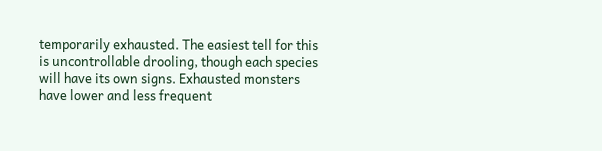temporarily exhausted. The easiest tell for this is uncontrollable drooling, though each species will have its own signs. Exhausted monsters have lower and less frequent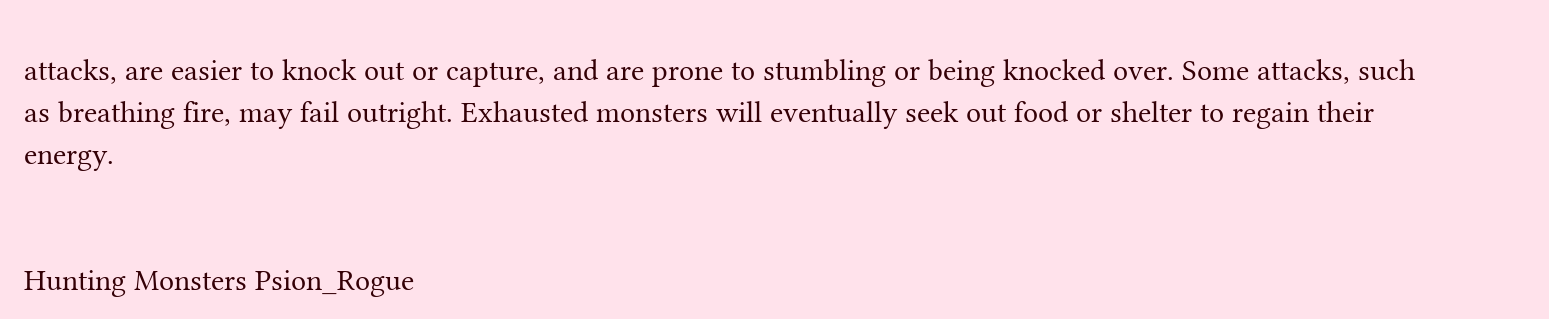attacks, are easier to knock out or capture, and are prone to stumbling or being knocked over. Some attacks, such as breathing fire, may fail outright. Exhausted monsters will eventually seek out food or shelter to regain their energy.


Hunting Monsters Psion_Rogue